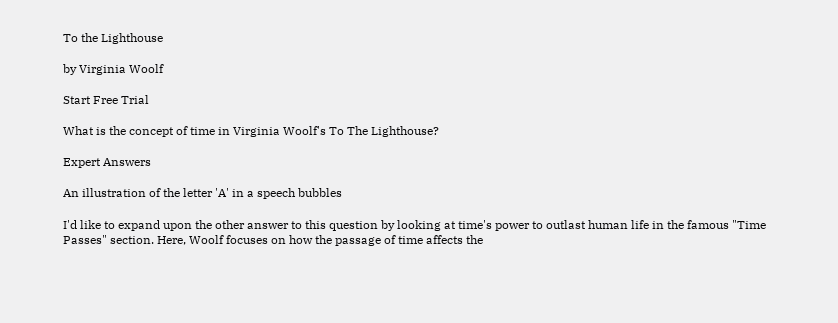To the Lighthouse

by Virginia Woolf

Start Free Trial

What is the concept of time in Virginia Woolf's To The Lighthouse?

Expert Answers

An illustration of the letter 'A' in a speech bubbles

I'd like to expand upon the other answer to this question by looking at time's power to outlast human life in the famous "Time Passes" section. Here, Woolf focuses on how the passage of time affects the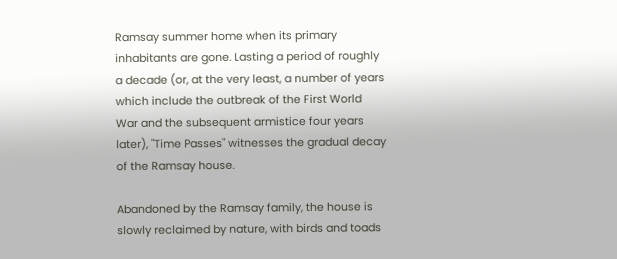Ramsay summer home when its primary inhabitants are gone. Lasting a period of roughly a decade (or, at the very least, a number of years which include the outbreak of the First World War and the subsequent armistice four years later), "Time Passes" witnesses the gradual decay of the Ramsay house.

Abandoned by the Ramsay family, the house is slowly reclaimed by nature, with birds and toads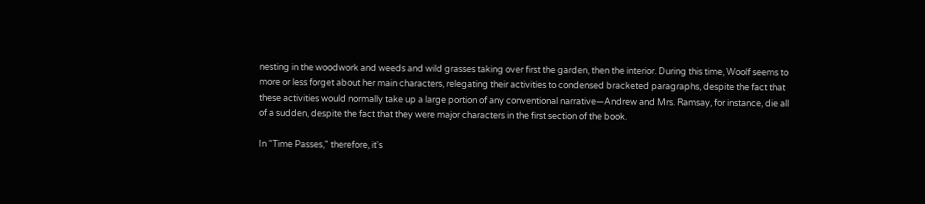nesting in the woodwork and weeds and wild grasses taking over first the garden, then the interior. During this time, Woolf seems to more or less forget about her main characters, relegating their activities to condensed bracketed paragraphs, despite the fact that these activities would normally take up a large portion of any conventional narrative—Andrew and Mrs. Ramsay, for instance, die all of a sudden, despite the fact that they were major characters in the first section of the book.

In "Time Passes," therefore, it's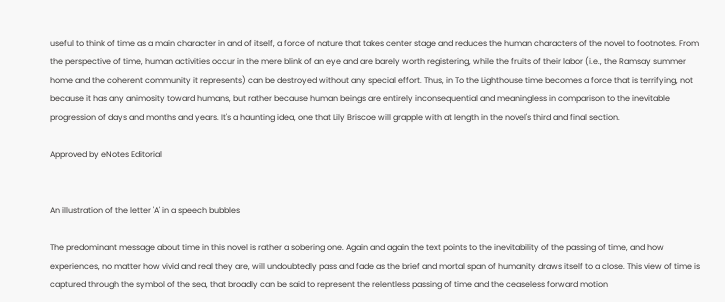useful to think of time as a main character in and of itself, a force of nature that takes center stage and reduces the human characters of the novel to footnotes. From the perspective of time, human activities occur in the mere blink of an eye and are barely worth registering, while the fruits of their labor (i.e., the Ramsay summer home and the coherent community it represents) can be destroyed without any special effort. Thus, in To the Lighthouse time becomes a force that is terrifying, not because it has any animosity toward humans, but rather because human beings are entirely inconsequential and meaningless in comparison to the inevitable progression of days and months and years. It's a haunting idea, one that Lily Briscoe will grapple with at length in the novel's third and final section.

Approved by eNotes Editorial


An illustration of the letter 'A' in a speech bubbles

The predominant message about time in this novel is rather a sobering one. Again and again the text points to the inevitability of the passing of time, and how experiences, no matter how vivid and real they are, will undoubtedly pass and fade as the brief and mortal span of humanity draws itself to a close. This view of time is captured through the symbol of the sea, that broadly can be said to represent the relentless passing of time and the ceaseless forward motion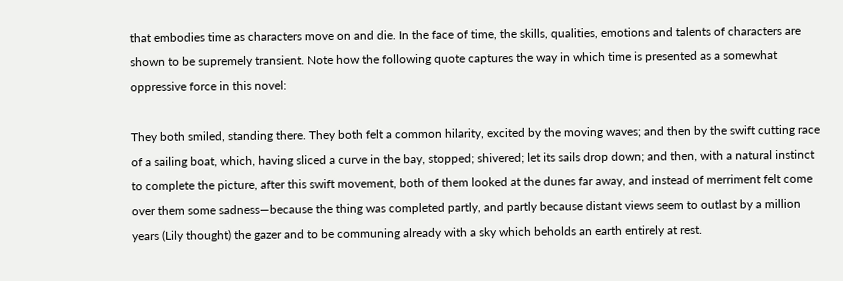that embodies time as characters move on and die. In the face of time, the skills, qualities, emotions and talents of characters are shown to be supremely transient. Note how the following quote captures the way in which time is presented as a somewhat oppressive force in this novel:

They both smiled, standing there. They both felt a common hilarity, excited by the moving waves; and then by the swift cutting race of a sailing boat, which, having sliced a curve in the bay, stopped; shivered; let its sails drop down; and then, with a natural instinct to complete the picture, after this swift movement, both of them looked at the dunes far away, and instead of merriment felt come over them some sadness—because the thing was completed partly, and partly because distant views seem to outlast by a million years (Lily thought) the gazer and to be communing already with a sky which beholds an earth entirely at rest.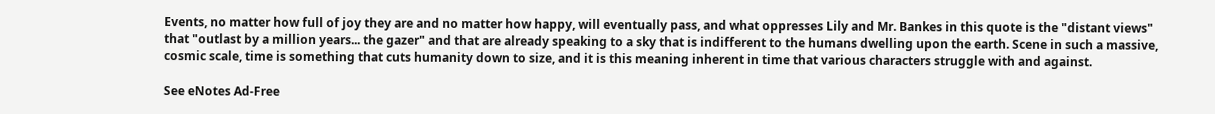Events, no matter how full of joy they are and no matter how happy, will eventually pass, and what oppresses Lily and Mr. Bankes in this quote is the "distant views" that "outlast by a million years... the gazer" and that are already speaking to a sky that is indifferent to the humans dwelling upon the earth. Scene in such a massive, cosmic scale, time is something that cuts humanity down to size, and it is this meaning inherent in time that various characters struggle with and against.

See eNotes Ad-Free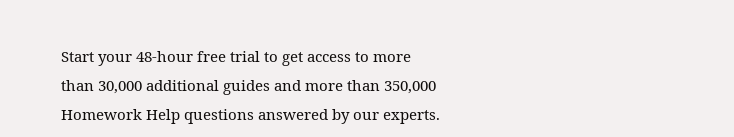Start your 48-hour free trial to get access to more than 30,000 additional guides and more than 350,000 Homework Help questions answered by our experts.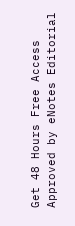Get 48 Hours Free Access
Approved by eNotes Editorial